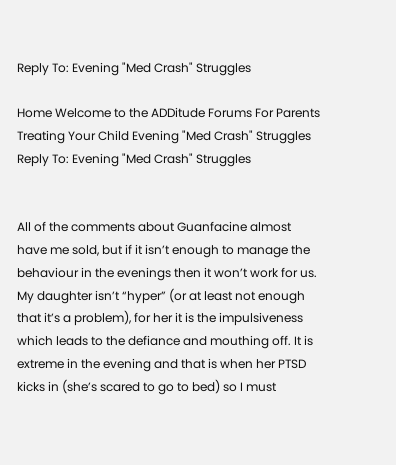Reply To: Evening "Med Crash" Struggles

Home Welcome to the ADDitude Forums For Parents Treating Your Child Evening "Med Crash" Struggles Reply To: Evening "Med Crash" Struggles


All of the comments about Guanfacine almost have me sold, but if it isn’t enough to manage the behaviour in the evenings then it won’t work for us. My daughter isn’t “hyper” (or at least not enough that it’s a problem), for her it is the impulsiveness which leads to the defiance and mouthing off. It is extreme in the evening and that is when her PTSD kicks in (she’s scared to go to bed) so I must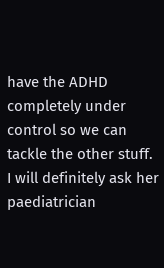have the ADHD completely under control so we can tackle the other stuff.
I will definitely ask her paediatrician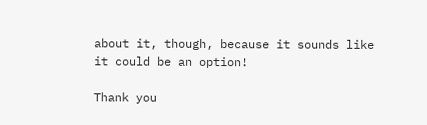about it, though, because it sounds like it could be an option!

Thank you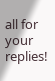all for your replies!